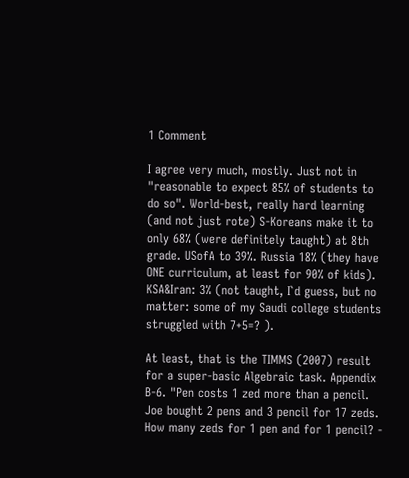1 Comment

I agree very much, mostly. Just not in "reasonable to expect 85% of students to do so". World-best, really hard learning (and not just rote) S-Koreans make it to only 68% (were definitely taught) at 8th grade. USofA to 39%. Russia 18% (they have ONE curriculum, at least for 90% of kids). KSA&Iran: 3% (not taught, I`d guess, but no matter: some of my Saudi college students struggled with 7+5=? ).

At least, that is the TIMMS (2007) result for a super-basic Algebraic task. Appendix B-6. "Pen costs 1 zed more than a pencil. Joe bought 2 pens and 3 pencil for 17 zeds. How many zeds for 1 pen and for 1 pencil? -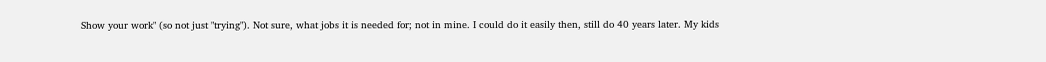Show your work" (so not just "trying"). Not sure, what jobs it is needed for; not in mine. I could do it easily then, still do 40 years later. My kids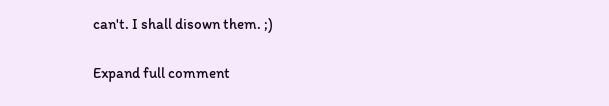can't. I shall disown them. ;)

Expand full comment